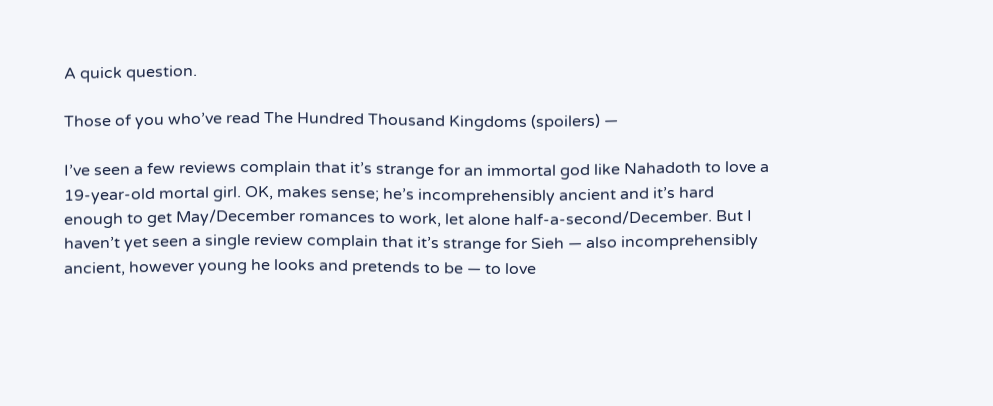A quick question.

Those of you who’ve read The Hundred Thousand Kingdoms (spoilers) —

I’ve seen a few reviews complain that it’s strange for an immortal god like Nahadoth to love a 19-year-old mortal girl. OK, makes sense; he’s incomprehensibly ancient and it’s hard enough to get May/December romances to work, let alone half-a-second/December. But I haven’t yet seen a single review complain that it’s strange for Sieh — also incomprehensibly ancient, however young he looks and pretends to be — to love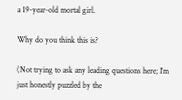a 19-year-old mortal girl.

Why do you think this is?

(Not trying to ask any leading questions here; I’m just honestly puzzled by the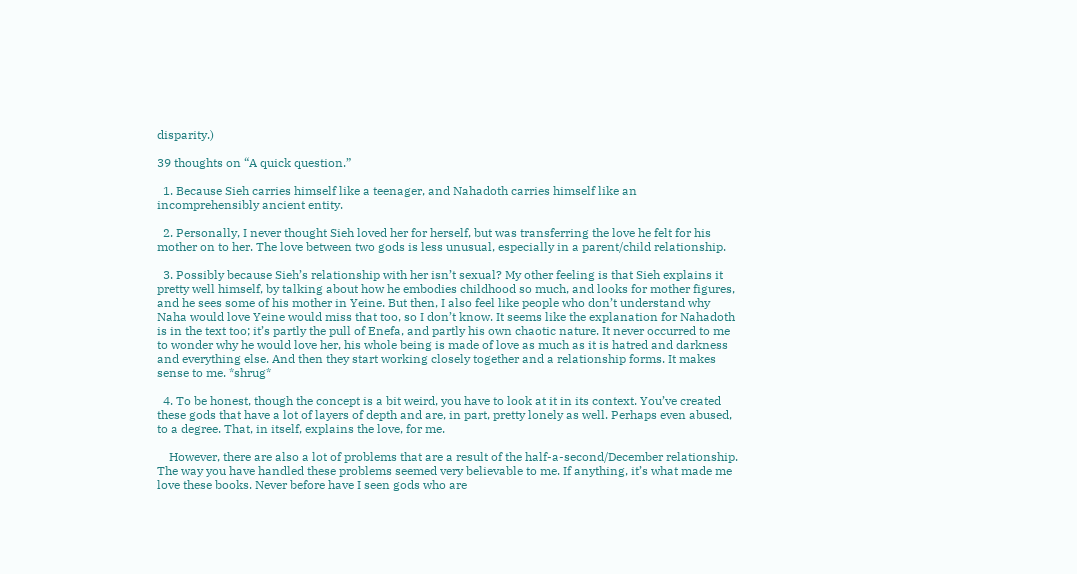disparity.)

39 thoughts on “A quick question.”

  1. Because Sieh carries himself like a teenager, and Nahadoth carries himself like an incomprehensibly ancient entity.

  2. Personally, I never thought Sieh loved her for herself, but was transferring the love he felt for his mother on to her. The love between two gods is less unusual, especially in a parent/child relationship.

  3. Possibly because Sieh’s relationship with her isn’t sexual? My other feeling is that Sieh explains it pretty well himself, by talking about how he embodies childhood so much, and looks for mother figures, and he sees some of his mother in Yeine. But then, I also feel like people who don’t understand why Naha would love Yeine would miss that too, so I don’t know. It seems like the explanation for Nahadoth is in the text too; it’s partly the pull of Enefa, and partly his own chaotic nature. It never occurred to me to wonder why he would love her, his whole being is made of love as much as it is hatred and darkness and everything else. And then they start working closely together and a relationship forms. It makes sense to me. *shrug*

  4. To be honest, though the concept is a bit weird, you have to look at it in its context. You’ve created these gods that have a lot of layers of depth and are, in part, pretty lonely as well. Perhaps even abused, to a degree. That, in itself, explains the love, for me.

    However, there are also a lot of problems that are a result of the half-a-second/December relationship. The way you have handled these problems seemed very believable to me. If anything, it’s what made me love these books. Never before have I seen gods who are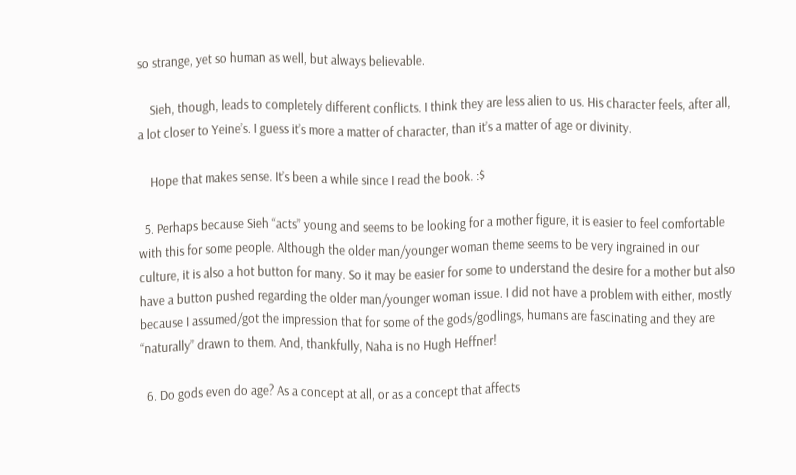so strange, yet so human as well, but always believable.

    Sieh, though, leads to completely different conflicts. I think they are less alien to us. His character feels, after all, a lot closer to Yeine’s. I guess it’s more a matter of character, than it’s a matter of age or divinity.

    Hope that makes sense. It’s been a while since I read the book. :$

  5. Perhaps because Sieh “acts” young and seems to be looking for a mother figure, it is easier to feel comfortable with this for some people. Although the older man/younger woman theme seems to be very ingrained in our culture, it is also a hot button for many. So it may be easier for some to understand the desire for a mother but also have a button pushed regarding the older man/younger woman issue. I did not have a problem with either, mostly because I assumed/got the impression that for some of the gods/godlings, humans are fascinating and they are “naturally” drawn to them. And, thankfully, Naha is no Hugh Heffner!

  6. Do gods even do age? As a concept at all, or as a concept that affects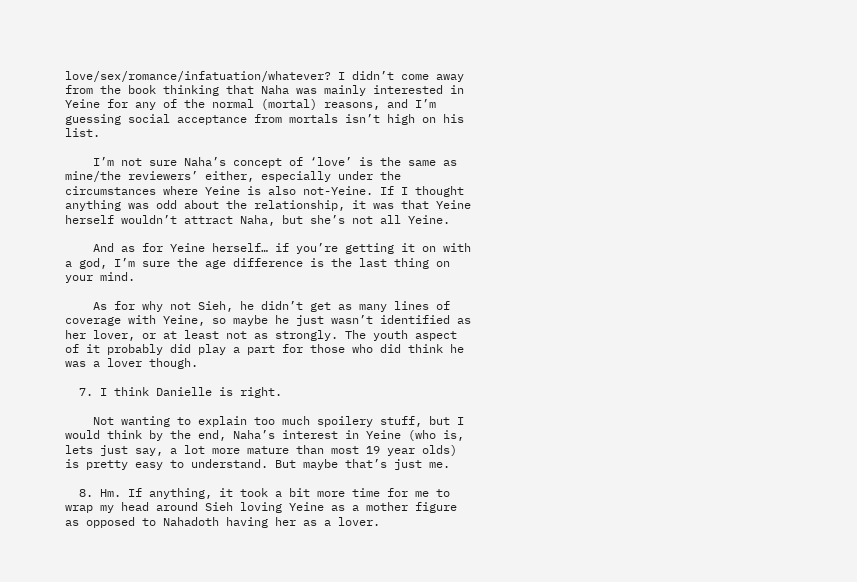love/sex/romance/infatuation/whatever? I didn’t come away from the book thinking that Naha was mainly interested in Yeine for any of the normal (mortal) reasons, and I’m guessing social acceptance from mortals isn’t high on his list.

    I’m not sure Naha’s concept of ‘love’ is the same as mine/the reviewers’ either, especially under the circumstances where Yeine is also not-Yeine. If I thought anything was odd about the relationship, it was that Yeine herself wouldn’t attract Naha, but she’s not all Yeine.

    And as for Yeine herself… if you’re getting it on with a god, I’m sure the age difference is the last thing on your mind.

    As for why not Sieh, he didn’t get as many lines of coverage with Yeine, so maybe he just wasn’t identified as her lover, or at least not as strongly. The youth aspect of it probably did play a part for those who did think he was a lover though.

  7. I think Danielle is right.

    Not wanting to explain too much spoilery stuff, but I would think by the end, Naha’s interest in Yeine (who is, lets just say, a lot more mature than most 19 year olds) is pretty easy to understand. But maybe that’s just me.

  8. Hm. If anything, it took a bit more time for me to wrap my head around Sieh loving Yeine as a mother figure as opposed to Nahadoth having her as a lover.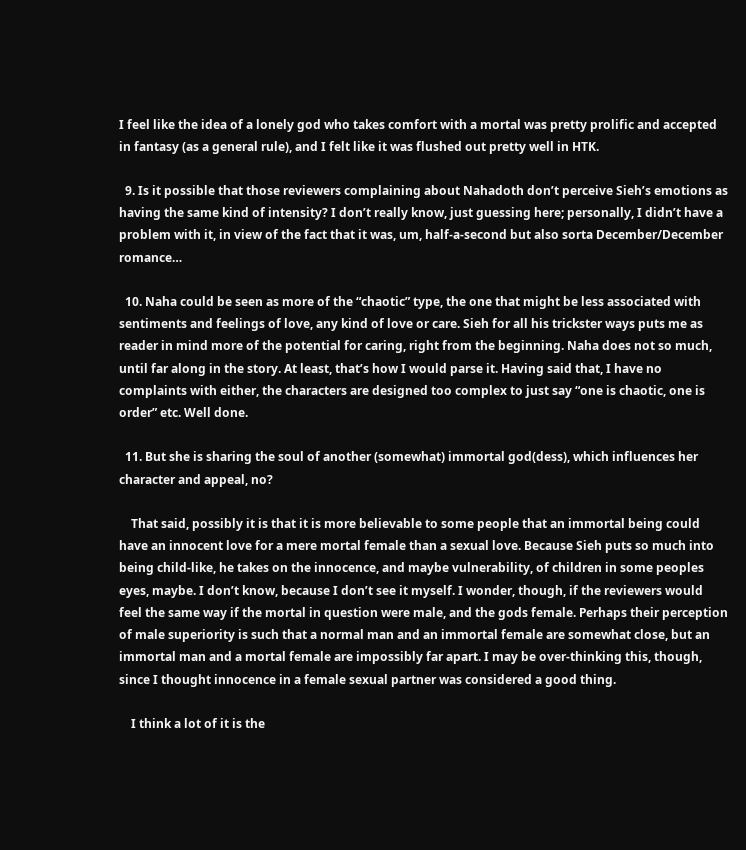I feel like the idea of a lonely god who takes comfort with a mortal was pretty prolific and accepted in fantasy (as a general rule), and I felt like it was flushed out pretty well in HTK.

  9. Is it possible that those reviewers complaining about Nahadoth don’t perceive Sieh’s emotions as having the same kind of intensity? I don’t really know, just guessing here; personally, I didn’t have a problem with it, in view of the fact that it was, um, half-a-second but also sorta December/December romance…

  10. Naha could be seen as more of the “chaotic” type, the one that might be less associated with sentiments and feelings of love, any kind of love or care. Sieh for all his trickster ways puts me as reader in mind more of the potential for caring, right from the beginning. Naha does not so much, until far along in the story. At least, that’s how I would parse it. Having said that, I have no complaints with either, the characters are designed too complex to just say “one is chaotic, one is order” etc. Well done.

  11. But she is sharing the soul of another (somewhat) immortal god(dess), which influences her character and appeal, no?

    That said, possibly it is that it is more believable to some people that an immortal being could have an innocent love for a mere mortal female than a sexual love. Because Sieh puts so much into being child-like, he takes on the innocence, and maybe vulnerability, of children in some peoples eyes, maybe. I don’t know, because I don’t see it myself. I wonder, though, if the reviewers would feel the same way if the mortal in question were male, and the gods female. Perhaps their perception of male superiority is such that a normal man and an immortal female are somewhat close, but an immortal man and a mortal female are impossibly far apart. I may be over-thinking this, though, since I thought innocence in a female sexual partner was considered a good thing.

    I think a lot of it is the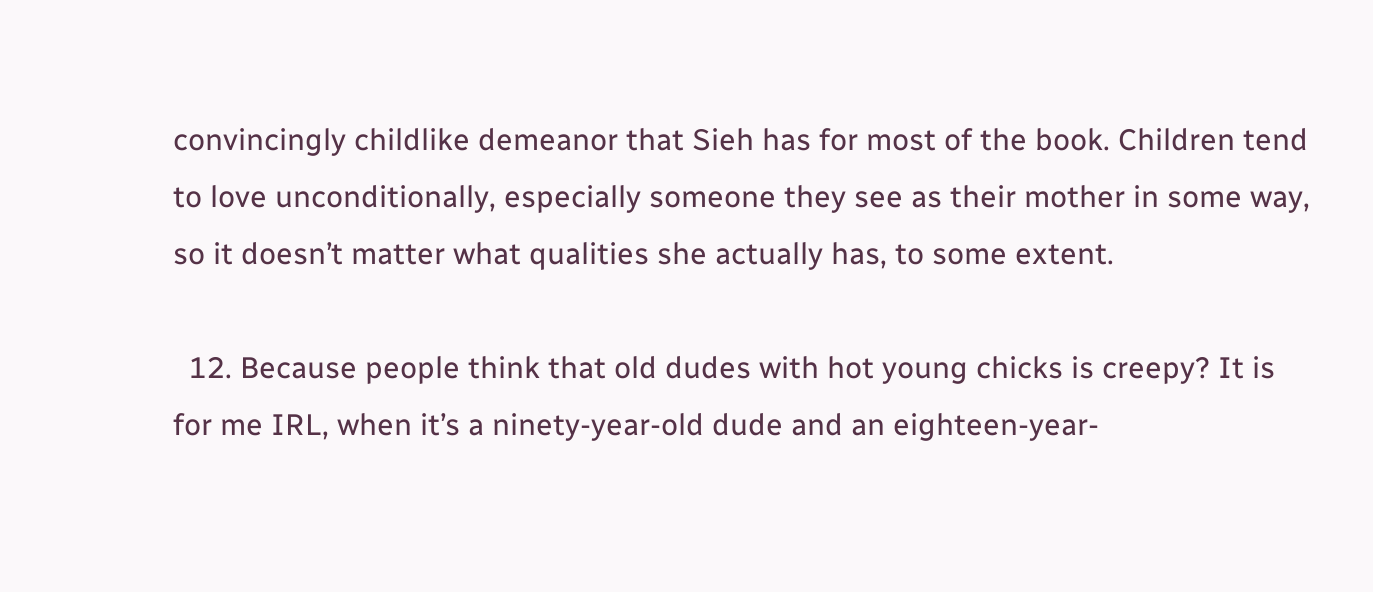convincingly childlike demeanor that Sieh has for most of the book. Children tend to love unconditionally, especially someone they see as their mother in some way, so it doesn’t matter what qualities she actually has, to some extent.

  12. Because people think that old dudes with hot young chicks is creepy? It is for me IRL, when it’s a ninety-year-old dude and an eighteen-year-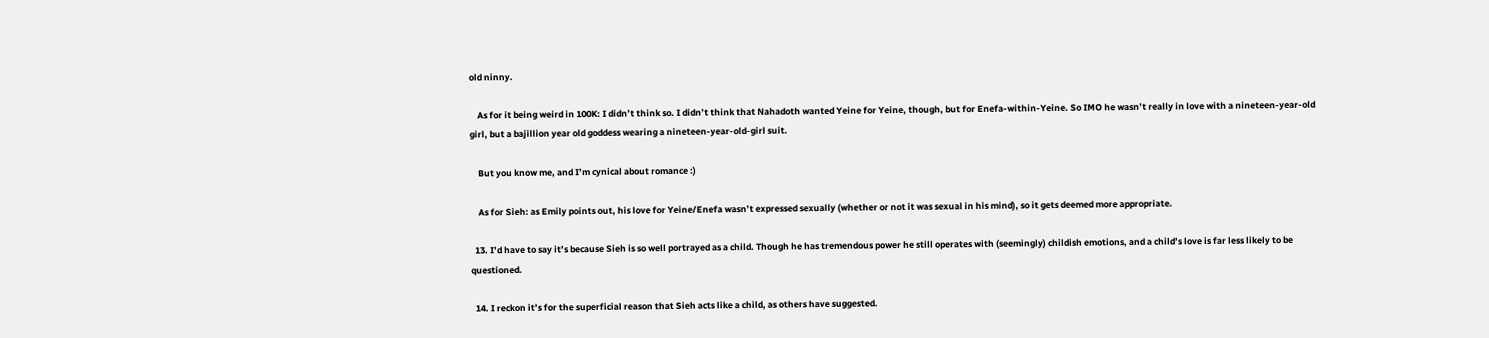old ninny.

    As for it being weird in 100K: I didn’t think so. I didn’t think that Nahadoth wanted Yeine for Yeine, though, but for Enefa-within-Yeine. So IMO he wasn’t really in love with a nineteen-year-old girl, but a bajillion year old goddess wearing a nineteen-year-old-girl suit.

    But you know me, and I’m cynical about romance :)

    As for Sieh: as Emily points out, his love for Yeine/Enefa wasn’t expressed sexually (whether or not it was sexual in his mind), so it gets deemed more appropriate.

  13. I’d have to say it’s because Sieh is so well portrayed as a child. Though he has tremendous power he still operates with (seemingly) childish emotions, and a child’s love is far less likely to be questioned.

  14. I reckon it’s for the superficial reason that Sieh acts like a child, as others have suggested.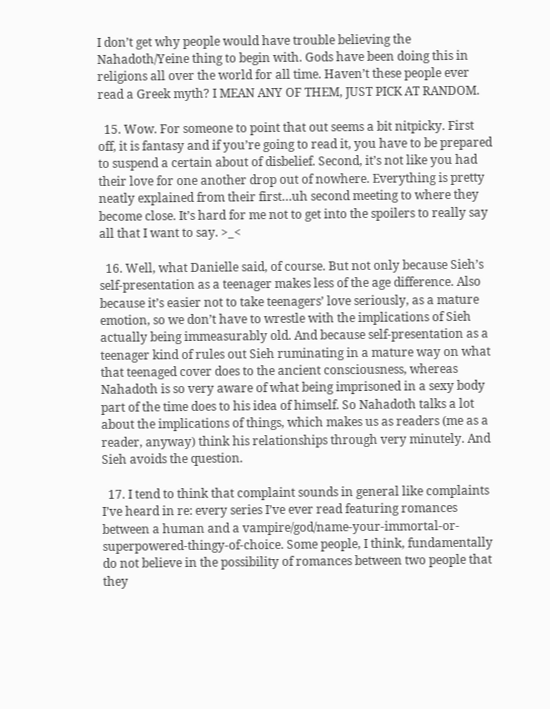I don’t get why people would have trouble believing the Nahadoth/Yeine thing to begin with. Gods have been doing this in religions all over the world for all time. Haven’t these people ever read a Greek myth? I MEAN ANY OF THEM, JUST PICK AT RANDOM.

  15. Wow. For someone to point that out seems a bit nitpicky. First off, it is fantasy and if you’re going to read it, you have to be prepared to suspend a certain about of disbelief. Second, it’s not like you had their love for one another drop out of nowhere. Everything is pretty neatly explained from their first…uh second meeting to where they become close. It’s hard for me not to get into the spoilers to really say all that I want to say. >_<

  16. Well, what Danielle said, of course. But not only because Sieh’s self-presentation as a teenager makes less of the age difference. Also because it’s easier not to take teenagers’ love seriously, as a mature emotion, so we don’t have to wrestle with the implications of Sieh actually being immeasurably old. And because self-presentation as a teenager kind of rules out Sieh ruminating in a mature way on what that teenaged cover does to the ancient consciousness, whereas Nahadoth is so very aware of what being imprisoned in a sexy body part of the time does to his idea of himself. So Nahadoth talks a lot about the implications of things, which makes us as readers (me as a reader, anyway) think his relationships through very minutely. And Sieh avoids the question.

  17. I tend to think that complaint sounds in general like complaints I’ve heard in re: every series I’ve ever read featuring romances between a human and a vampire/god/name-your-immortal-or-superpowered-thingy-of-choice. Some people, I think, fundamentally do not believe in the possibility of romances between two people that they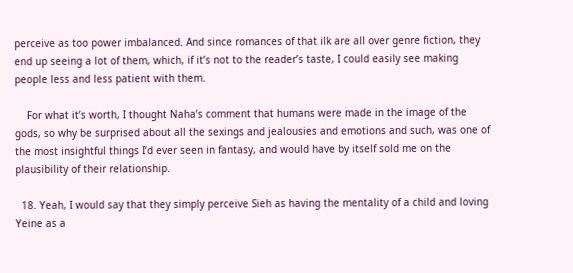perceive as too power imbalanced. And since romances of that ilk are all over genre fiction, they end up seeing a lot of them, which, if it’s not to the reader’s taste, I could easily see making people less and less patient with them.

    For what it’s worth, I thought Naha’s comment that humans were made in the image of the gods, so why be surprised about all the sexings and jealousies and emotions and such, was one of the most insightful things I’d ever seen in fantasy, and would have by itself sold me on the plausibility of their relationship.

  18. Yeah, I would say that they simply perceive Sieh as having the mentality of a child and loving Yeine as a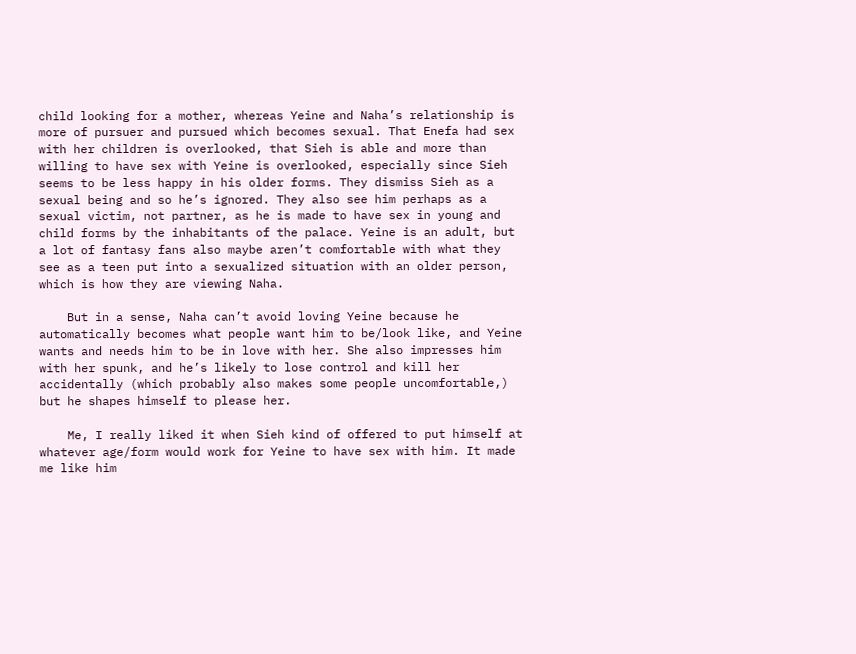child looking for a mother, whereas Yeine and Naha’s relationship is more of pursuer and pursued which becomes sexual. That Enefa had sex with her children is overlooked, that Sieh is able and more than willing to have sex with Yeine is overlooked, especially since Sieh seems to be less happy in his older forms. They dismiss Sieh as a sexual being and so he’s ignored. They also see him perhaps as a sexual victim, not partner, as he is made to have sex in young and child forms by the inhabitants of the palace. Yeine is an adult, but a lot of fantasy fans also maybe aren’t comfortable with what they see as a teen put into a sexualized situation with an older person, which is how they are viewing Naha.

    But in a sense, Naha can’t avoid loving Yeine because he automatically becomes what people want him to be/look like, and Yeine wants and needs him to be in love with her. She also impresses him with her spunk, and he’s likely to lose control and kill her accidentally (which probably also makes some people uncomfortable,) but he shapes himself to please her.

    Me, I really liked it when Sieh kind of offered to put himself at whatever age/form would work for Yeine to have sex with him. It made me like him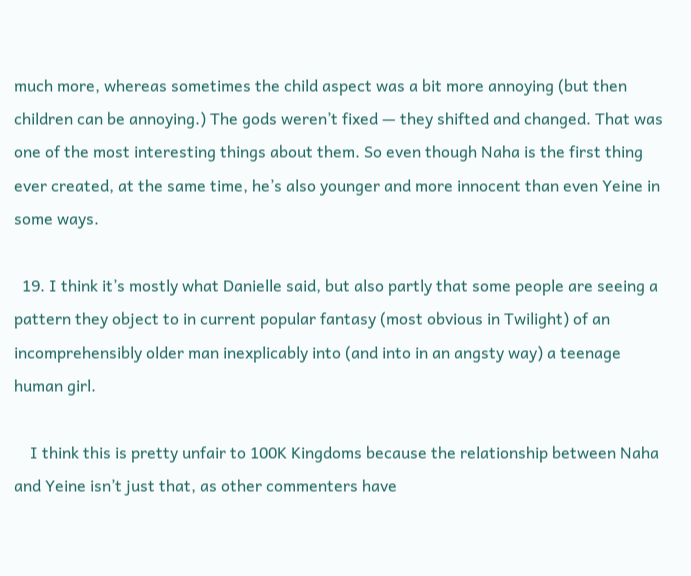much more, whereas sometimes the child aspect was a bit more annoying (but then children can be annoying.) The gods weren’t fixed — they shifted and changed. That was one of the most interesting things about them. So even though Naha is the first thing ever created, at the same time, he’s also younger and more innocent than even Yeine in some ways.

  19. I think it’s mostly what Danielle said, but also partly that some people are seeing a pattern they object to in current popular fantasy (most obvious in Twilight) of an incomprehensibly older man inexplicably into (and into in an angsty way) a teenage human girl.

    I think this is pretty unfair to 100K Kingdoms because the relationship between Naha and Yeine isn’t just that, as other commenters have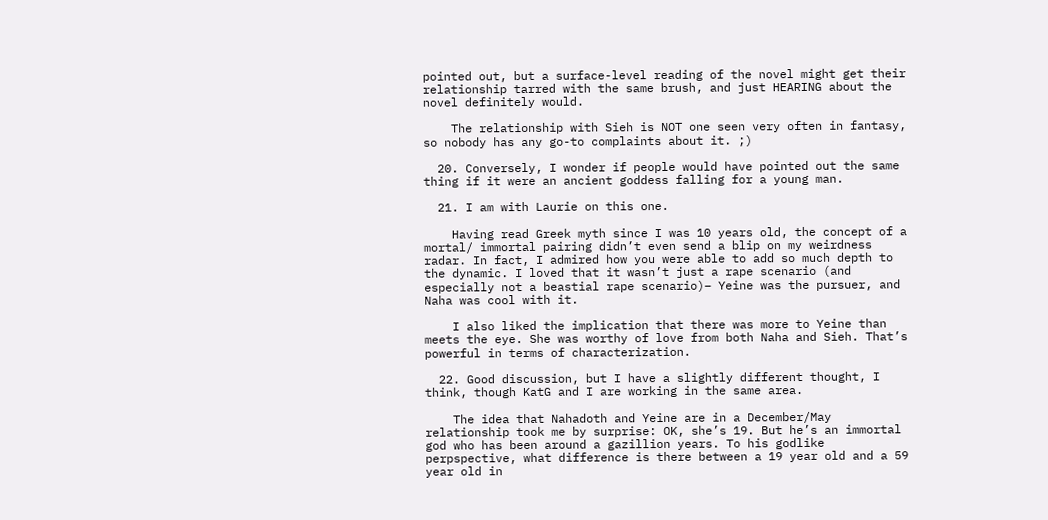pointed out, but a surface-level reading of the novel might get their relationship tarred with the same brush, and just HEARING about the novel definitely would.

    The relationship with Sieh is NOT one seen very often in fantasy, so nobody has any go-to complaints about it. ;)

  20. Conversely, I wonder if people would have pointed out the same thing if it were an ancient goddess falling for a young man.

  21. I am with Laurie on this one.

    Having read Greek myth since I was 10 years old, the concept of a mortal/ immortal pairing didn’t even send a blip on my weirdness radar. In fact, I admired how you were able to add so much depth to the dynamic. I loved that it wasn’t just a rape scenario (and especially not a beastial rape scenario)– Yeine was the pursuer, and Naha was cool with it.

    I also liked the implication that there was more to Yeine than meets the eye. She was worthy of love from both Naha and Sieh. That’s powerful in terms of characterization.

  22. Good discussion, but I have a slightly different thought, I think, though KatG and I are working in the same area.

    The idea that Nahadoth and Yeine are in a December/May relationship took me by surprise: OK, she’s 19. But he’s an immortal god who has been around a gazillion years. To his godlike perpspective, what difference is there between a 19 year old and a 59 year old in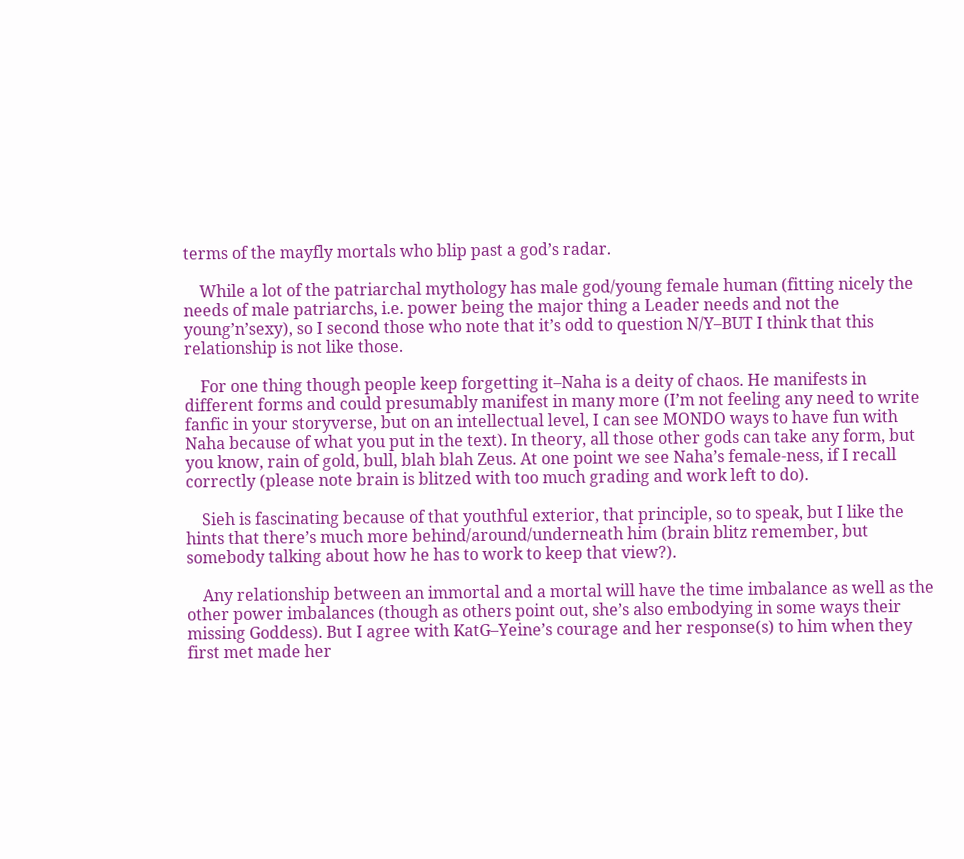terms of the mayfly mortals who blip past a god’s radar.

    While a lot of the patriarchal mythology has male god/young female human (fitting nicely the needs of male patriarchs, i.e. power being the major thing a Leader needs and not the young’n’sexy), so I second those who note that it’s odd to question N/Y–BUT I think that this relationship is not like those.

    For one thing though people keep forgetting it–Naha is a deity of chaos. He manifests in different forms and could presumably manifest in many more (I’m not feeling any need to write fanfic in your storyverse, but on an intellectual level, I can see MONDO ways to have fun with Naha because of what you put in the text). In theory, all those other gods can take any form, but you know, rain of gold, bull, blah blah Zeus. At one point we see Naha’s female-ness, if I recall correctly (please note brain is blitzed with too much grading and work left to do).

    Sieh is fascinating because of that youthful exterior, that principle, so to speak, but I like the hints that there’s much more behind/around/underneath him (brain blitz remember, but somebody talking about how he has to work to keep that view?).

    Any relationship between an immortal and a mortal will have the time imbalance as well as the other power imbalances (though as others point out, she’s also embodying in some ways their missing Goddess). But I agree with KatG–Yeine’s courage and her response(s) to him when they first met made her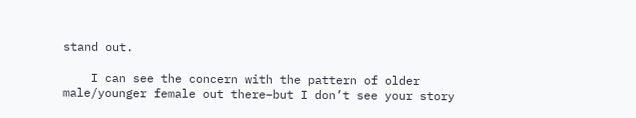stand out.

    I can see the concern with the pattern of older male/younger female out there–but I don’t see your story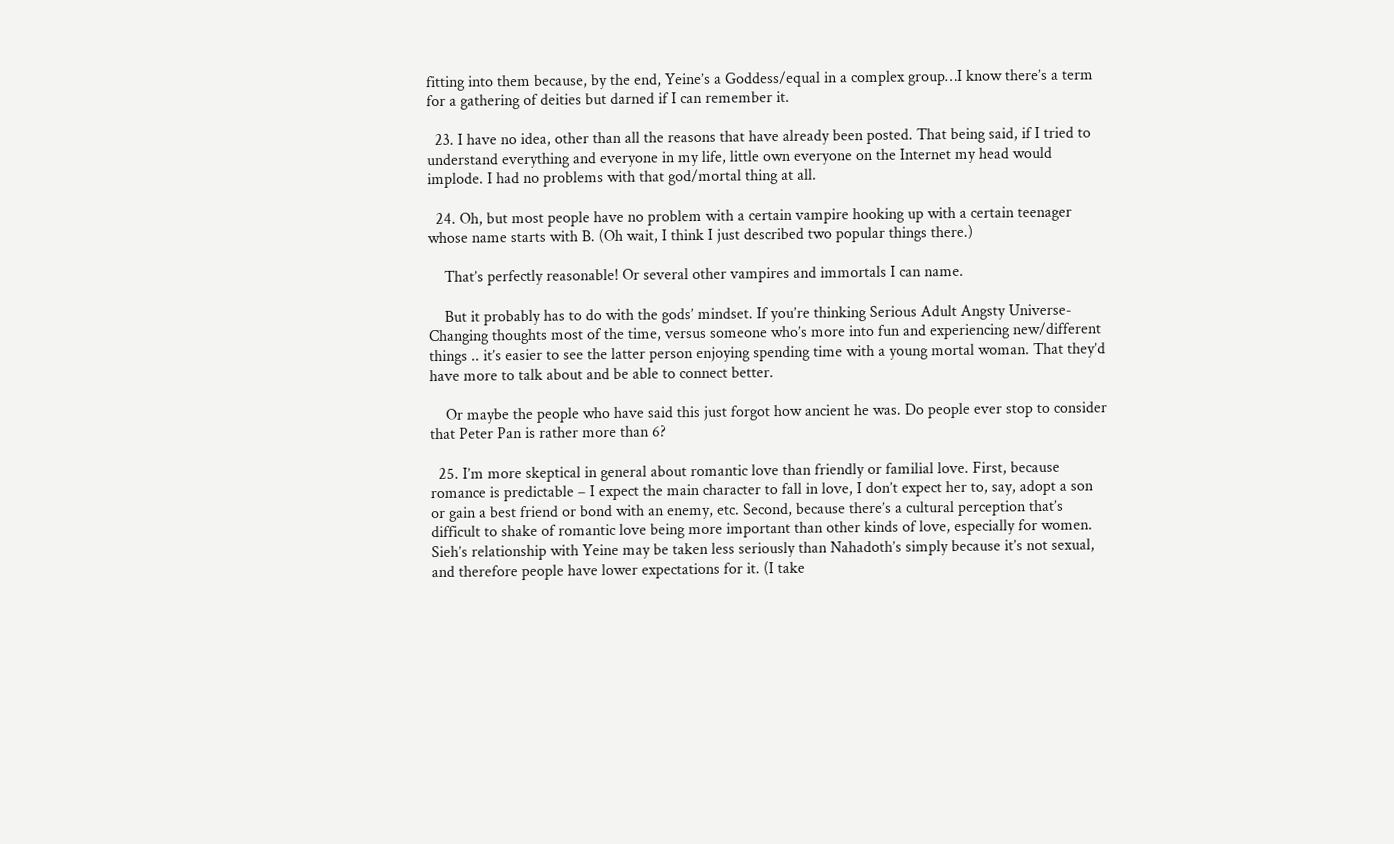fitting into them because, by the end, Yeine’s a Goddess/equal in a complex group…I know there’s a term for a gathering of deities but darned if I can remember it.

  23. I have no idea, other than all the reasons that have already been posted. That being said, if I tried to understand everything and everyone in my life, little own everyone on the Internet my head would implode. I had no problems with that god/mortal thing at all.

  24. Oh, but most people have no problem with a certain vampire hooking up with a certain teenager whose name starts with B. (Oh wait, I think I just described two popular things there.)

    That’s perfectly reasonable! Or several other vampires and immortals I can name.

    But it probably has to do with the gods’ mindset. If you’re thinking Serious Adult Angsty Universe-Changing thoughts most of the time, versus someone who’s more into fun and experiencing new/different things .. it’s easier to see the latter person enjoying spending time with a young mortal woman. That they’d have more to talk about and be able to connect better.

    Or maybe the people who have said this just forgot how ancient he was. Do people ever stop to consider that Peter Pan is rather more than 6?

  25. I’m more skeptical in general about romantic love than friendly or familial love. First, because romance is predictable – I expect the main character to fall in love, I don’t expect her to, say, adopt a son or gain a best friend or bond with an enemy, etc. Second, because there’s a cultural perception that’s difficult to shake of romantic love being more important than other kinds of love, especially for women. Sieh’s relationship with Yeine may be taken less seriously than Nahadoth’s simply because it’s not sexual, and therefore people have lower expectations for it. (I take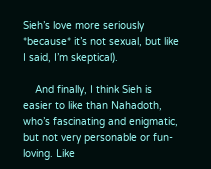Sieh’s love more seriously *because* it’s not sexual, but like I said, I’m skeptical).

    And finally, I think Sieh is easier to like than Nahadoth, who’s fascinating and enigmatic, but not very personable or fun-loving. Like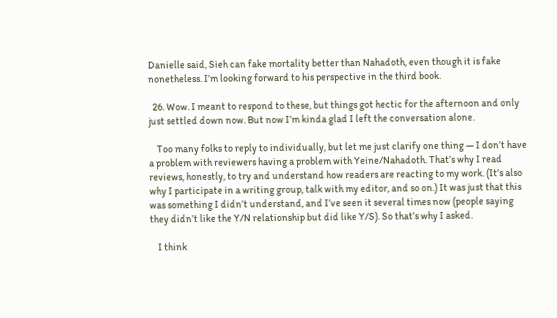Danielle said, Sieh can fake mortality better than Nahadoth, even though it is fake nonetheless. I’m looking forward to his perspective in the third book.

  26. Wow. I meant to respond to these, but things got hectic for the afternoon and only just settled down now. But now I’m kinda glad I left the conversation alone.

    Too many folks to reply to individually, but let me just clarify one thing — I don’t have a problem with reviewers having a problem with Yeine/Nahadoth. That’s why I read reviews, honestly, to try and understand how readers are reacting to my work. (It’s also why I participate in a writing group, talk with my editor, and so on.) It was just that this was something I didn’t understand, and I’ve seen it several times now (people saying they didn’t like the Y/N relationship but did like Y/S). So that’s why I asked.

    I think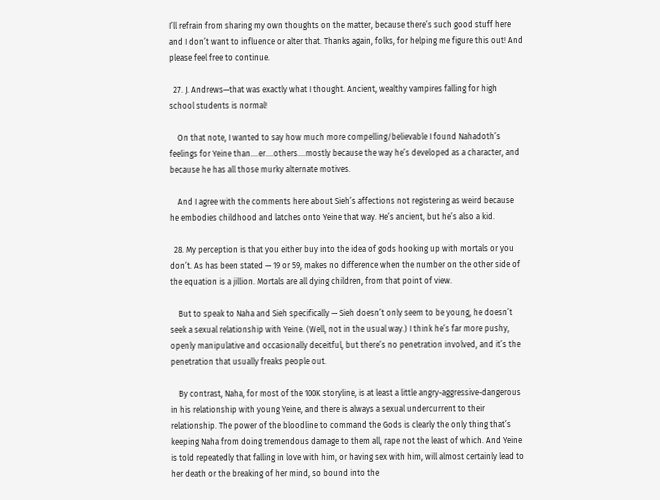I’ll refrain from sharing my own thoughts on the matter, because there’s such good stuff here and I don’t want to influence or alter that. Thanks again, folks, for helping me figure this out! And please feel free to continue.

  27. J. Andrews—that was exactly what I thought. Ancient, wealthy vampires falling for high school students is normal!

    On that note, I wanted to say how much more compelling/believable I found Nahadoth’s feelings for Yeine than….er….others….mostly because the way he’s developed as a character, and because he has all those murky alternate motives.

    And I agree with the comments here about Sieh’s affections not registering as weird because he embodies childhood and latches onto Yeine that way. He’s ancient, but he’s also a kid.

  28. My perception is that you either buy into the idea of gods hooking up with mortals or you don’t. As has been stated — 19 or 59, makes no difference when the number on the other side of the equation is a jillion. Mortals are all dying children, from that point of view.

    But to speak to Naha and Sieh specifically — Sieh doesn’t only seem to be young, he doesn’t seek a sexual relationship with Yeine. (Well, not in the usual way.) I think he’s far more pushy, openly manipulative and occasionally deceitful, but there’s no penetration involved, and it’s the penetration that usually freaks people out.

    By contrast, Naha, for most of the 100K storyline, is at least a little angry-aggressive-dangerous in his relationship with young Yeine, and there is always a sexual undercurrent to their relationship. The power of the bloodline to command the Gods is clearly the only thing that’s keeping Naha from doing tremendous damage to them all, rape not the least of which. And Yeine is told repeatedly that falling in love with him, or having sex with him, will almost certainly lead to her death or the breaking of her mind, so bound into the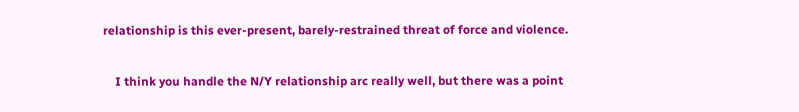relationship is this ever-present, barely-restrained threat of force and violence.

    I think you handle the N/Y relationship arc really well, but there was a point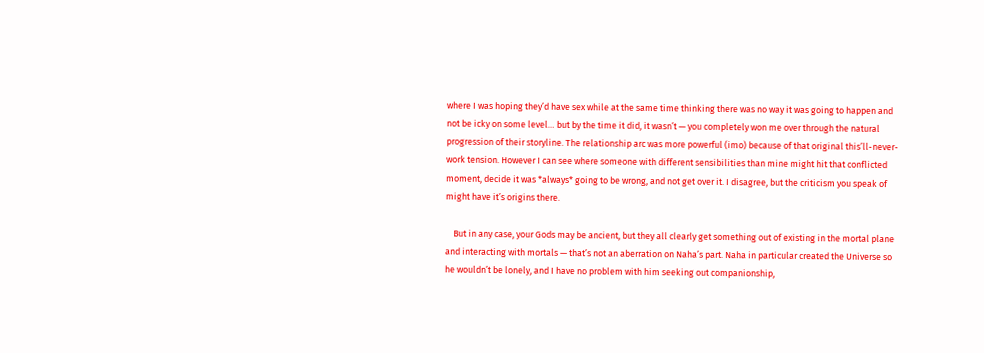where I was hoping they’d have sex while at the same time thinking there was no way it was going to happen and not be icky on some level… but by the time it did, it wasn’t — you completely won me over through the natural progression of their storyline. The relationship arc was more powerful (imo) because of that original this’ll-never-work tension. However I can see where someone with different sensibilities than mine might hit that conflicted moment, decide it was *always* going to be wrong, and not get over it. I disagree, but the criticism you speak of might have it’s origins there.

    But in any case, your Gods may be ancient, but they all clearly get something out of existing in the mortal plane and interacting with mortals — that’s not an aberration on Naha’s part. Naha in particular created the Universe so he wouldn’t be lonely, and I have no problem with him seeking out companionship,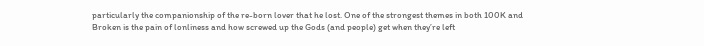particularly the companionship of the re-born lover that he lost. One of the strongest themes in both 100K and Broken is the pain of lonliness and how screwed up the Gods (and people) get when they’re left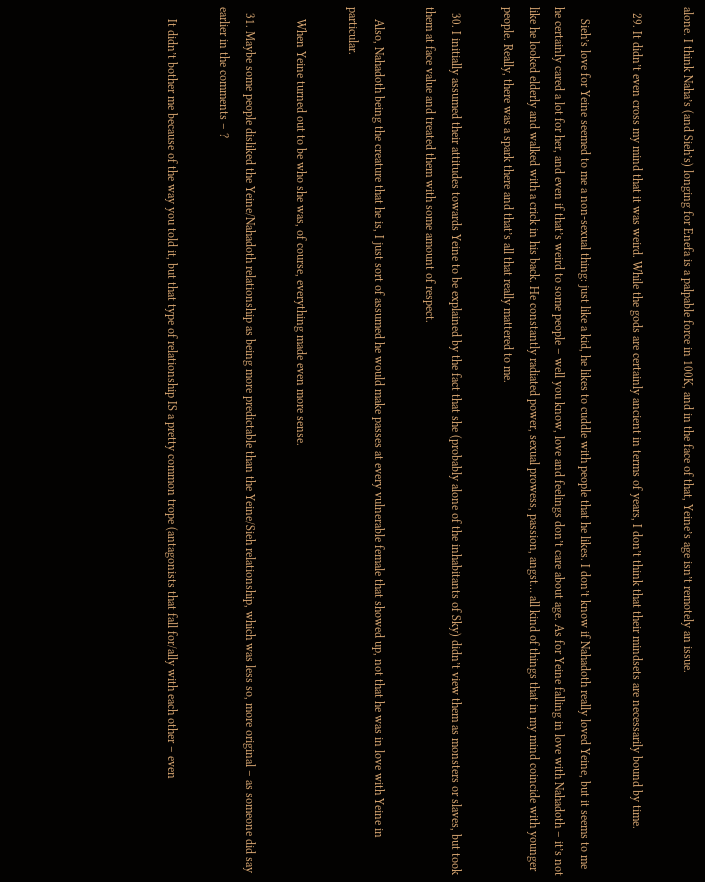alone. I think Naha’s (and Sieh’s) longing for Enefa is a palpable force in 100K, and in the face of that, Yeine’s age isn’t remotely an issue.

  29. It didn’t even cross my mind that it was weird. While the gods are certainly ancient in terms of years, I don’t think that their mindsets are necessarily bound by time.

    Sieh’s love for Yeine seemed to me a non-sexual thing: just like a kid, he likes to cuddle with people that he likes. I don’t know if Nahadoth really loved Yeine, but it seems to me he certainly cared a lot for her, and even if that’s weird to some people – well you know, love and feelings don’t care about age. As for Yeine falling in love with Nahadoth – it’s not like he looked elderly and walked with a crick in his back. He constantly radiated power, sexual prowess, passion, angst… all kind of things that in my mind coincide with younger people. Really, there was a spark there and that’s all that really mattered to me.

  30. I initially assumed their attitudes towards Yeine to be explained by the fact that she (probably alone of the inhabitants of Sky) didn’t view them as monsters or slaves, but took them at face value and treated them with some amount of respect.

    Also, Nahadoth being the creature that he is, I just sort of assumed he would make passes at every vulnerable female that showed up, not that he was in love with Yeine in particular.

    When Yeine turned out to be who she was, of course, everything made even more sense.

  31. Maybe some people disliked the Yeine/Nahadoth relationship as being more predictable than the Yeine/Sieh relationship, which was less so, more original – as someone did say earlier in the comments – ?

    It didn’t bother me because of the way you told it, but that type of relationship IS a pretty common trope (antagonists that fall for/ally with each other – even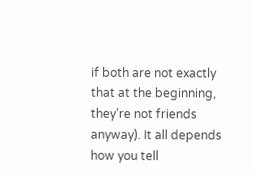if both are not exactly that at the beginning, they’re not friends anyway). It all depends how you tell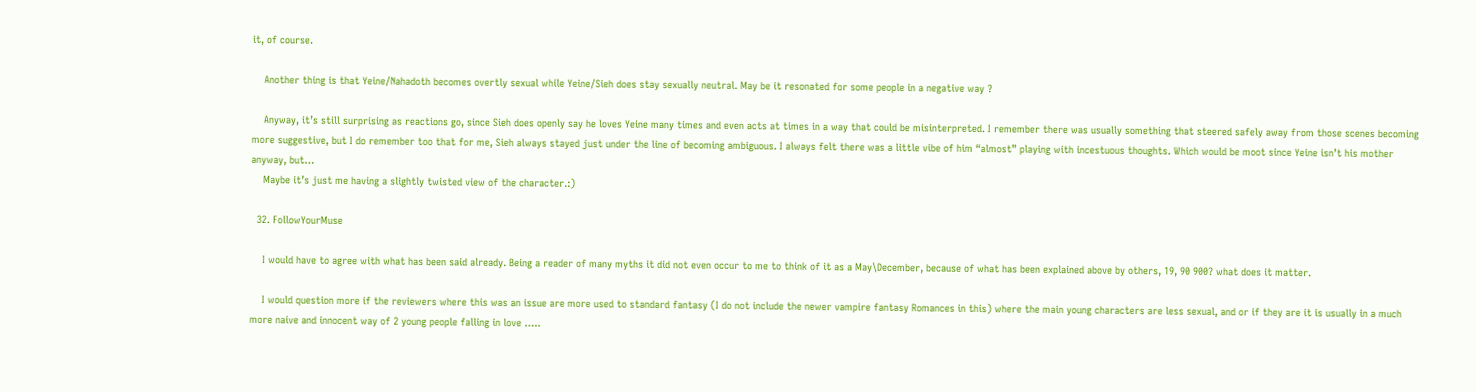it, of course.

    Another thing is that Yeine/Nahadoth becomes overtly sexual while Yeine/Sieh does stay sexually neutral. May be it resonated for some people in a negative way ?

    Anyway, it’s still surprising as reactions go, since Sieh does openly say he loves Yeine many times and even acts at times in a way that could be misinterpreted. I remember there was usually something that steered safely away from those scenes becoming more suggestive, but I do remember too that for me, Sieh always stayed just under the line of becoming ambiguous. I always felt there was a little vibe of him “almost” playing with incestuous thoughts. Which would be moot since Yeine isn’t his mother anyway, but…
    Maybe it’s just me having a slightly twisted view of the character.:)

  32. FollowYourMuse

    I would have to agree with what has been said already. Being a reader of many myths it did not even occur to me to think of it as a May\December, because of what has been explained above by others, 19, 90 900? what does it matter.

    I would question more if the reviewers where this was an issue are more used to standard fantasy (I do not include the newer vampire fantasy Romances in this) where the main young characters are less sexual, and or if they are it is usually in a much more naive and innocent way of 2 young people falling in love …..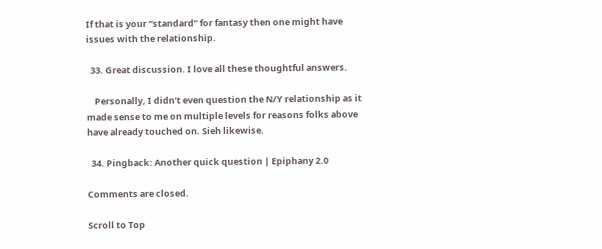If that is your “standard” for fantasy then one might have issues with the relationship.

  33. Great discussion. I love all these thoughtful answers.

    Personally, I didn’t even question the N/Y relationship as it made sense to me on multiple levels for reasons folks above have already touched on. Sieh likewise.

  34. Pingback: Another quick question | Epiphany 2.0

Comments are closed.

Scroll to Top